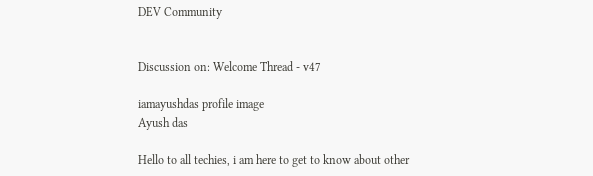DEV Community


Discussion on: Welcome Thread - v47

iamayushdas profile image
Ayush das

Hello to all techies, i am here to get to know about other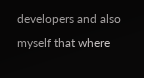developers and also myself that where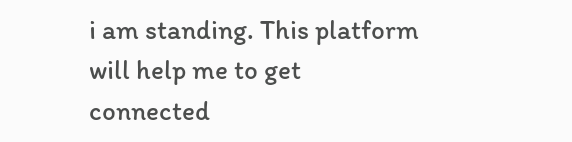i am standing. This platform will help me to get connected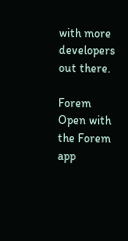with more developers out there.

Forem Open with the Forem app